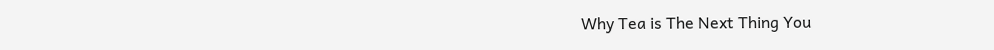Why Tea is The Next Thing You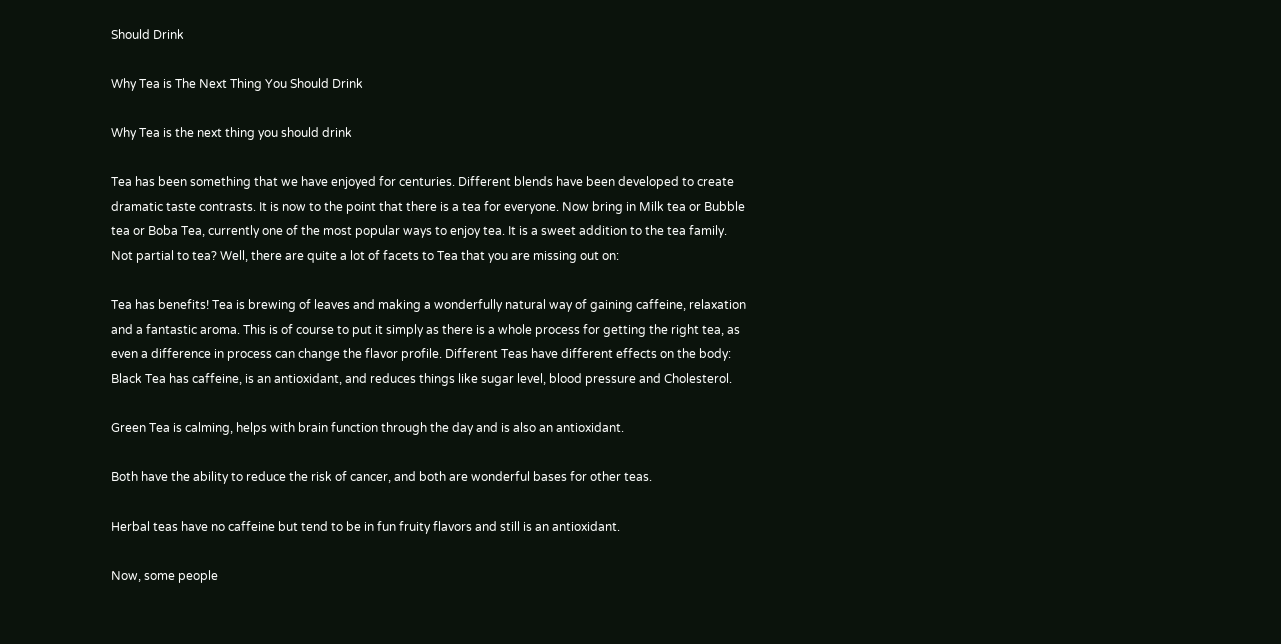Should Drink

Why Tea is The Next Thing You Should Drink

Why Tea is the next thing you should drink

Tea has been something that we have enjoyed for centuries. Different blends have been developed to create dramatic taste contrasts. It is now to the point that there is a tea for everyone. Now bring in Milk tea or Bubble tea or Boba Tea, currently one of the most popular ways to enjoy tea. It is a sweet addition to the tea family. Not partial to tea? Well, there are quite a lot of facets to Tea that you are missing out on:

Tea has benefits! Tea is brewing of leaves and making a wonderfully natural way of gaining caffeine, relaxation and a fantastic aroma. This is of course to put it simply as there is a whole process for getting the right tea, as even a difference in process can change the flavor profile. Different Teas have different effects on the body:
Black Tea has caffeine, is an antioxidant, and reduces things like sugar level, blood pressure and Cholesterol.

Green Tea is calming, helps with brain function through the day and is also an antioxidant.

Both have the ability to reduce the risk of cancer, and both are wonderful bases for other teas.

Herbal teas have no caffeine but tend to be in fun fruity flavors and still is an antioxidant.

Now, some people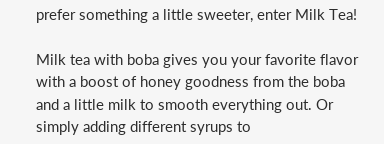prefer something a little sweeter, enter Milk Tea!

Milk tea with boba gives you your favorite flavor with a boost of honey goodness from the boba and a little milk to smooth everything out. Or simply adding different syrups to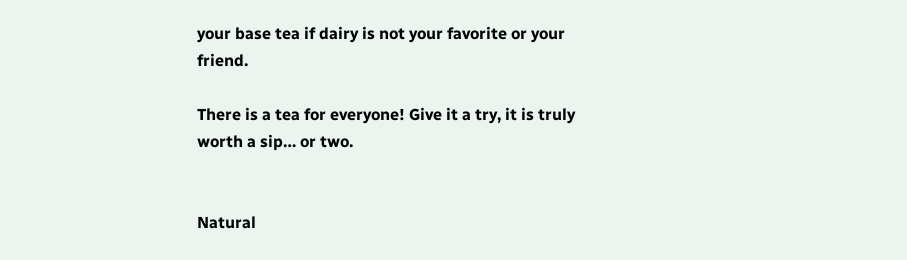your base tea if dairy is not your favorite or your friend.

There is a tea for everyone! Give it a try, it is truly worth a sip… or two.


Natural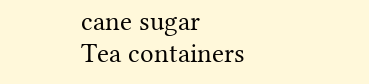cane sugar
Tea containers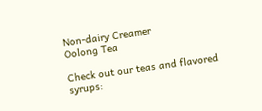Non-dairy Creamer
Oolong Tea

Check out our teas and flavored syrups: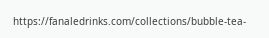https://fanaledrinks.com/collections/bubble-tea-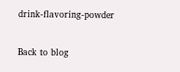drink-flavoring-powder

Back to blog